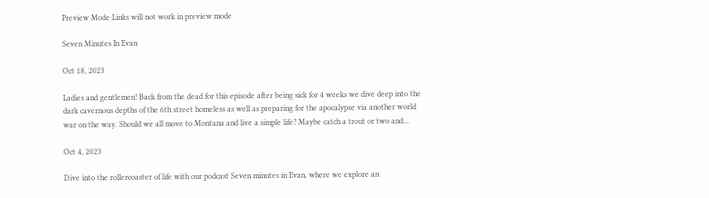Preview Mode Links will not work in preview mode

Seven Minutes In Evan

Oct 18, 2023

Ladies and gentlemen! Back from the dead for this episode after being sick for 4 weeks we dive deep into the dark cavernous depths of the 6th street homeless as well as preparing for the apocalypse via another world war on the way. Should we all move to Montana and live a simple life? Maybe catch a trout or two and...

Oct 4, 2023

Dive into the rollercoaster of life with our podcast Seven minutes in Evan, where we explore an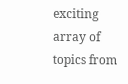exciting array of topics from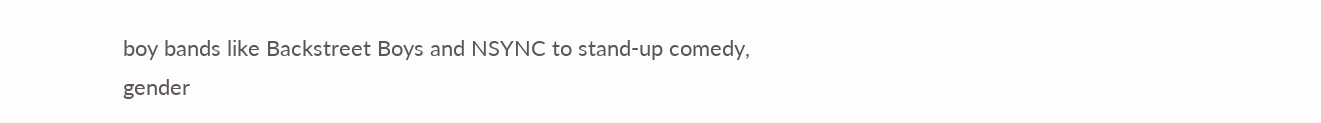boy bands like Backstreet Boys and NSYNC to stand-up comedy, gender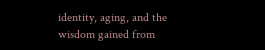identity, aging, and the wisdom gained from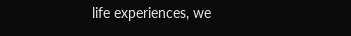life experiences, we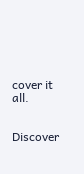cover it all.


Discover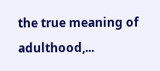the true meaning of adulthood,...